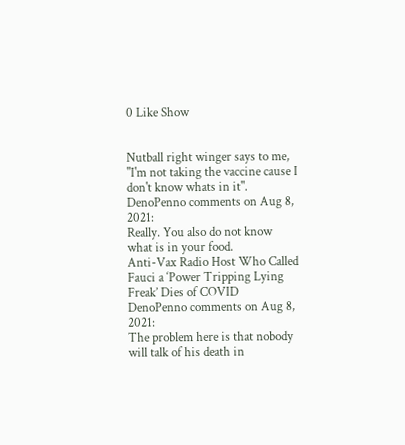0 Like Show


Nutball right winger says to me, "I'm not taking the vaccine cause I don't know whats in it".
DenoPenno comments on Aug 8, 2021:
Really. You also do not know what is in your food.
Anti-Vax Radio Host Who Called Fauci a ‘Power Tripping Lying Freak’ Dies of COVID
DenoPenno comments on Aug 8, 2021:
The problem here is that nobody will talk of his death in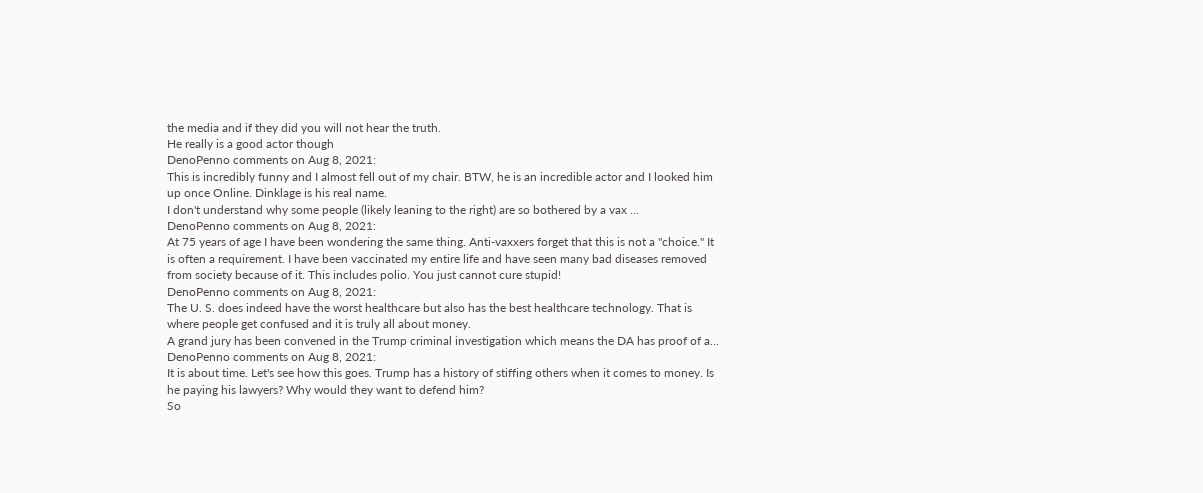the media and if they did you will not hear the truth.
He really is a good actor though
DenoPenno comments on Aug 8, 2021:
This is incredibly funny and I almost fell out of my chair. BTW, he is an incredible actor and I looked him up once Online. Dinklage is his real name.
I don't understand why some people (likely leaning to the right) are so bothered by a vax ...
DenoPenno comments on Aug 8, 2021:
At 75 years of age I have been wondering the same thing. Anti-vaxxers forget that this is not a "choice." It is often a requirement. I have been vaccinated my entire life and have seen many bad diseases removed from society because of it. This includes polio. You just cannot cure stupid!
DenoPenno comments on Aug 8, 2021:
The U. S. does indeed have the worst healthcare but also has the best healthcare technology. That is where people get confused and it is truly all about money.
A grand jury has been convened in the Trump criminal investigation which means the DA has proof of a...
DenoPenno comments on Aug 8, 2021:
It is about time. Let's see how this goes. Trump has a history of stiffing others when it comes to money. Is he paying his lawyers? Why would they want to defend him?
So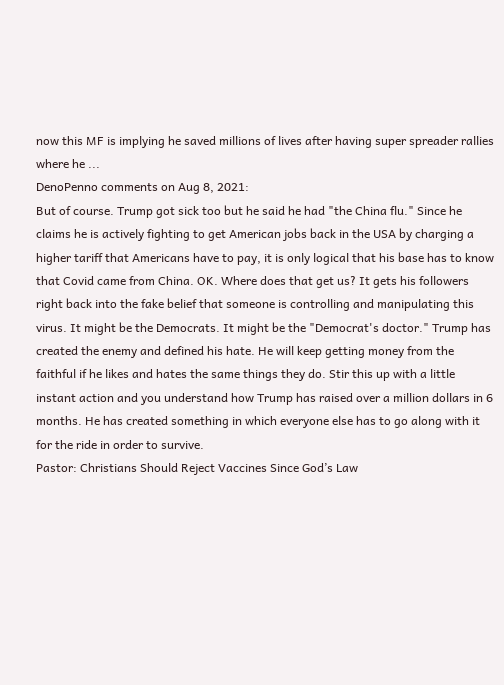now this MF is implying he saved millions of lives after having super spreader rallies where he ...
DenoPenno comments on Aug 8, 2021:
But of course. Trump got sick too but he said he had "the China flu." Since he claims he is actively fighting to get American jobs back in the USA by charging a higher tariff that Americans have to pay, it is only logical that his base has to know that Covid came from China. OK. Where does that get us? It gets his followers right back into the fake belief that someone is controlling and manipulating this virus. It might be the Democrats. It might be the "Democrat's doctor." Trump has created the enemy and defined his hate. He will keep getting money from the faithful if he likes and hates the same things they do. Stir this up with a little instant action and you understand how Trump has raised over a million dollars in 6 months. He has created something in which everyone else has to go along with it for the ride in order to survive.
Pastor: Christians Should Reject Vaccines Since God’s Law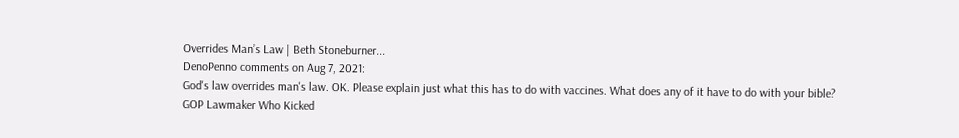Overrides Man’s Law | Beth Stoneburner...
DenoPenno comments on Aug 7, 2021:
God's law overrides man's law. OK. Please explain just what this has to do with vaccines. What does any of it have to do with your bible?
GOP Lawmaker Who Kicked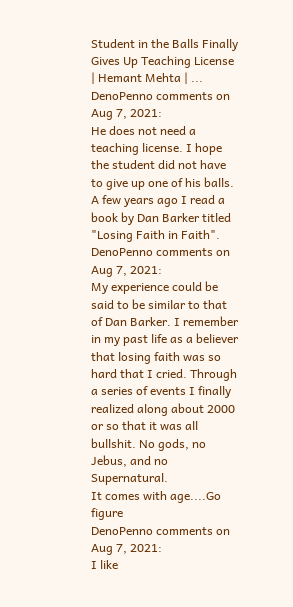Student in the Balls Finally Gives Up Teaching License | Hemant Mehta | ...
DenoPenno comments on Aug 7, 2021:
He does not need a teaching license. I hope the student did not have to give up one of his balls.
A few years ago I read a book by Dan Barker titled "Losing Faith in Faith".
DenoPenno comments on Aug 7, 2021:
My experience could be said to be similar to that of Dan Barker. I remember in my past life as a believer that losing faith was so hard that I cried. Through a series of events I finally realized along about 2000 or so that it was all bullshit. No gods, no Jebus, and no Supernatural.
It comes with age....Go figure
DenoPenno comments on Aug 7, 2021:
I like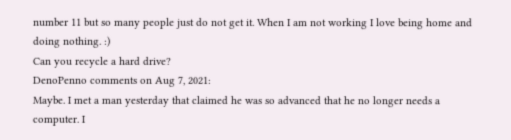number 11 but so many people just do not get it. When I am not working I love being home and doing nothing. :)
Can you recycle a hard drive?
DenoPenno comments on Aug 7, 2021:
Maybe. I met a man yesterday that claimed he was so advanced that he no longer needs a computer. I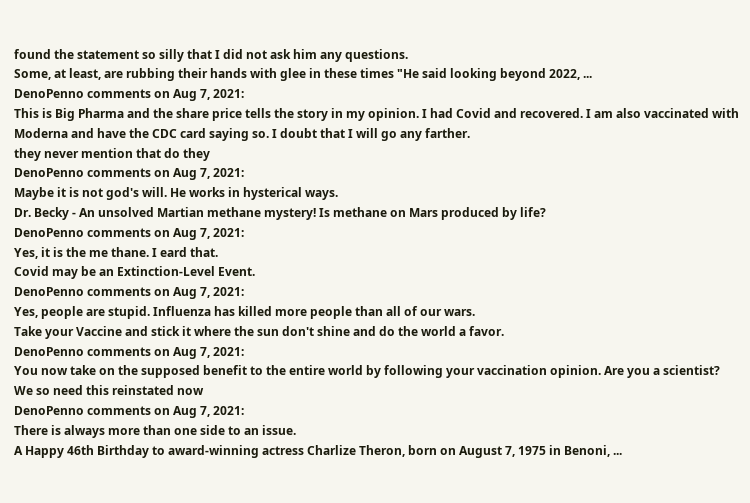found the statement so silly that I did not ask him any questions.
Some, at least, are rubbing their hands with glee in these times "He said looking beyond 2022, ...
DenoPenno comments on Aug 7, 2021:
This is Big Pharma and the share price tells the story in my opinion. I had Covid and recovered. I am also vaccinated with Moderna and have the CDC card saying so. I doubt that I will go any farther.
they never mention that do they
DenoPenno comments on Aug 7, 2021:
Maybe it is not god's will. He works in hysterical ways.
Dr. Becky - An unsolved Martian methane mystery! Is methane on Mars produced by life?
DenoPenno comments on Aug 7, 2021:
Yes, it is the me thane. I eard that.
Covid may be an Extinction-Level Event.
DenoPenno comments on Aug 7, 2021:
Yes, people are stupid. Influenza has killed more people than all of our wars.
Take your Vaccine and stick it where the sun don't shine and do the world a favor.
DenoPenno comments on Aug 7, 2021:
You now take on the supposed benefit to the entire world by following your vaccination opinion. Are you a scientist?
We so need this reinstated now
DenoPenno comments on Aug 7, 2021:
There is always more than one side to an issue.
A Happy 46th Birthday to award-winning actress Charlize Theron, born on August 7, 1975 in Benoni, ...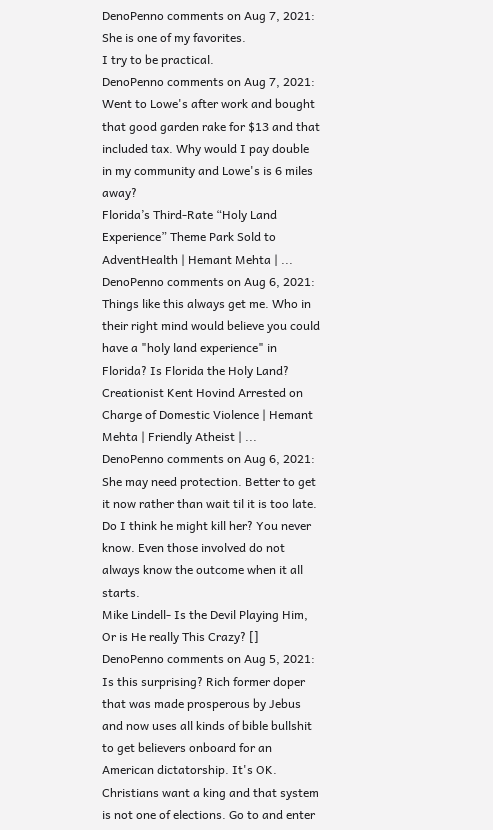DenoPenno comments on Aug 7, 2021:
She is one of my favorites.
I try to be practical.
DenoPenno comments on Aug 7, 2021:
Went to Lowe's after work and bought that good garden rake for $13 and that included tax. Why would I pay double in my community and Lowe's is 6 miles away?
Florida’s Third-Rate “Holy Land Experience” Theme Park Sold to AdventHealth | Hemant Mehta | ...
DenoPenno comments on Aug 6, 2021:
Things like this always get me. Who in their right mind would believe you could have a "holy land experience" in Florida? Is Florida the Holy Land?
Creationist Kent Hovind Arrested on Charge of Domestic Violence | Hemant Mehta | Friendly Atheist | ...
DenoPenno comments on Aug 6, 2021:
She may need protection. Better to get it now rather than wait til it is too late. Do I think he might kill her? You never know. Even those involved do not always know the outcome when it all starts.
Mike Lindell- Is the Devil Playing Him, Or is He really This Crazy? []
DenoPenno comments on Aug 5, 2021:
Is this surprising? Rich former doper that was made prosperous by Jebus and now uses all kinds of bible bullshit to get believers onboard for an American dictatorship. It's OK. Christians want a king and that system is not one of elections. Go to and enter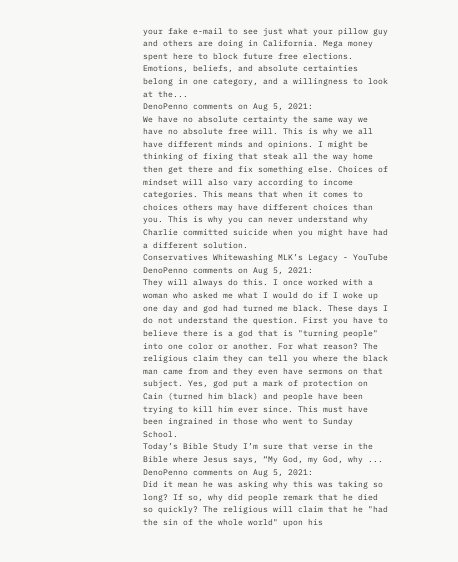your fake e-mail to see just what your pillow guy and others are doing in California. Mega money spent here to block future free elections.
Emotions, beliefs, and absolute certainties belong in one category, and a willingness to look at the...
DenoPenno comments on Aug 5, 2021:
We have no absolute certainty the same way we have no absolute free will. This is why we all have different minds and opinions. I might be thinking of fixing that steak all the way home then get there and fix something else. Choices of mindset will also vary according to income categories. This means that when it comes to choices others may have different choices than you. This is why you can never understand why Charlie committed suicide when you might have had a different solution.
Conservatives Whitewashing MLK’s Legacy - YouTube
DenoPenno comments on Aug 5, 2021:
They will always do this. I once worked with a woman who asked me what I would do if I woke up one day and god had turned me black. These days I do not understand the question. First you have to believe there is a god that is "turning people" into one color or another. For what reason? The religious claim they can tell you where the black man came from and they even have sermons on that subject. Yes, god put a mark of protection on Cain (turned him black) and people have been trying to kill him ever since. This must have been ingrained in those who went to Sunday School.
Today’s Bible Study I’m sure that verse in the Bible where Jesus says, “My God, my God, why ...
DenoPenno comments on Aug 5, 2021:
Did it mean he was asking why this was taking so long? If so, why did people remark that he died so quickly? The religious will claim that he "had the sin of the whole world" upon his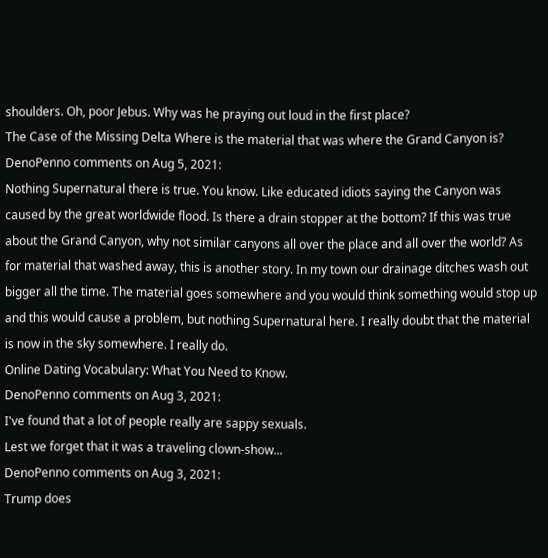shoulders. Oh, poor Jebus. Why was he praying out loud in the first place?
The Case of the Missing Delta Where is the material that was where the Grand Canyon is?
DenoPenno comments on Aug 5, 2021:
Nothing Supernatural there is true. You know. Like educated idiots saying the Canyon was caused by the great worldwide flood. Is there a drain stopper at the bottom? If this was true about the Grand Canyon, why not similar canyons all over the place and all over the world? As for material that washed away, this is another story. In my town our drainage ditches wash out bigger all the time. The material goes somewhere and you would think something would stop up and this would cause a problem, but nothing Supernatural here. I really doubt that the material is now in the sky somewhere. I really do.
Online Dating Vocabulary: What You Need to Know.
DenoPenno comments on Aug 3, 2021:
I've found that a lot of people really are sappy sexuals.
Lest we forget that it was a traveling clown-show...
DenoPenno comments on Aug 3, 2021:
Trump does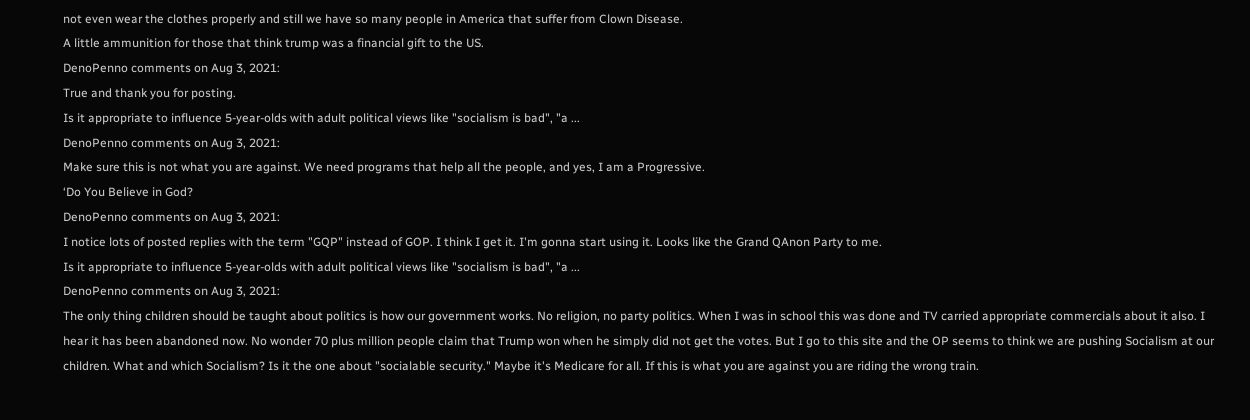not even wear the clothes properly and still we have so many people in America that suffer from Clown Disease.
A little ammunition for those that think trump was a financial gift to the US.
DenoPenno comments on Aug 3, 2021:
True and thank you for posting.
Is it appropriate to influence 5-year-olds with adult political views like "socialism is bad", "a ...
DenoPenno comments on Aug 3, 2021:
Make sure this is not what you are against. We need programs that help all the people, and yes, I am a Progressive.
‘Do You Believe in God?
DenoPenno comments on Aug 3, 2021:
I notice lots of posted replies with the term "GQP" instead of GOP. I think I get it. I'm gonna start using it. Looks like the Grand QAnon Party to me.
Is it appropriate to influence 5-year-olds with adult political views like "socialism is bad", "a ...
DenoPenno comments on Aug 3, 2021:
The only thing children should be taught about politics is how our government works. No religion, no party politics. When I was in school this was done and TV carried appropriate commercials about it also. I hear it has been abandoned now. No wonder 70 plus million people claim that Trump won when he simply did not get the votes. But I go to this site and the OP seems to think we are pushing Socialism at our children. What and which Socialism? Is it the one about "socialable security." Maybe it's Medicare for all. If this is what you are against you are riding the wrong train.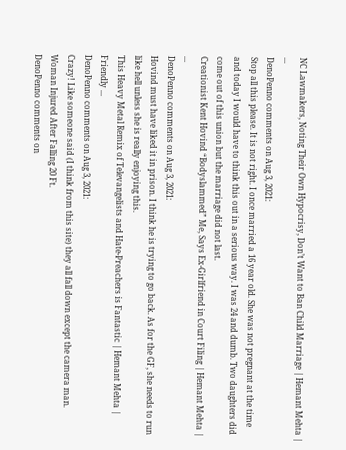NC Lawmakers, Noting Their Own Hypocrisy, Don’t Want to Ban Child Marriage | Hemant Mehta | ...
DenoPenno comments on Aug 3, 2021:
Stop all this please. It is not right. I once married a 16 year old. She was not pregnant at the time and today I would have to think this out in a serious way. I was 24 and dumb. Two daughters did come out of this union but the marriage did not last.
Creationist Kent Hovind “Bodyslammed” Me, Says Ex-Girlfriend in Court Filing | Hemant Mehta | ...
DenoPenno comments on Aug 3, 2021:
Hovind must have liked it in prison. I think he is trying to go back. As for the GF, she needs to run like hell unless she is really enjoying this.
This Heavy Metal Remix of Televangelists and Hate-Preachers is Fantastic | Hemant Mehta | Friendly ...
DenoPenno comments on Aug 3, 2021:
Crazy! Like someone said (I think from this site) they all fall down except the camera man.
Woman Injured After Falling 20 Ft.
DenoPenno comments on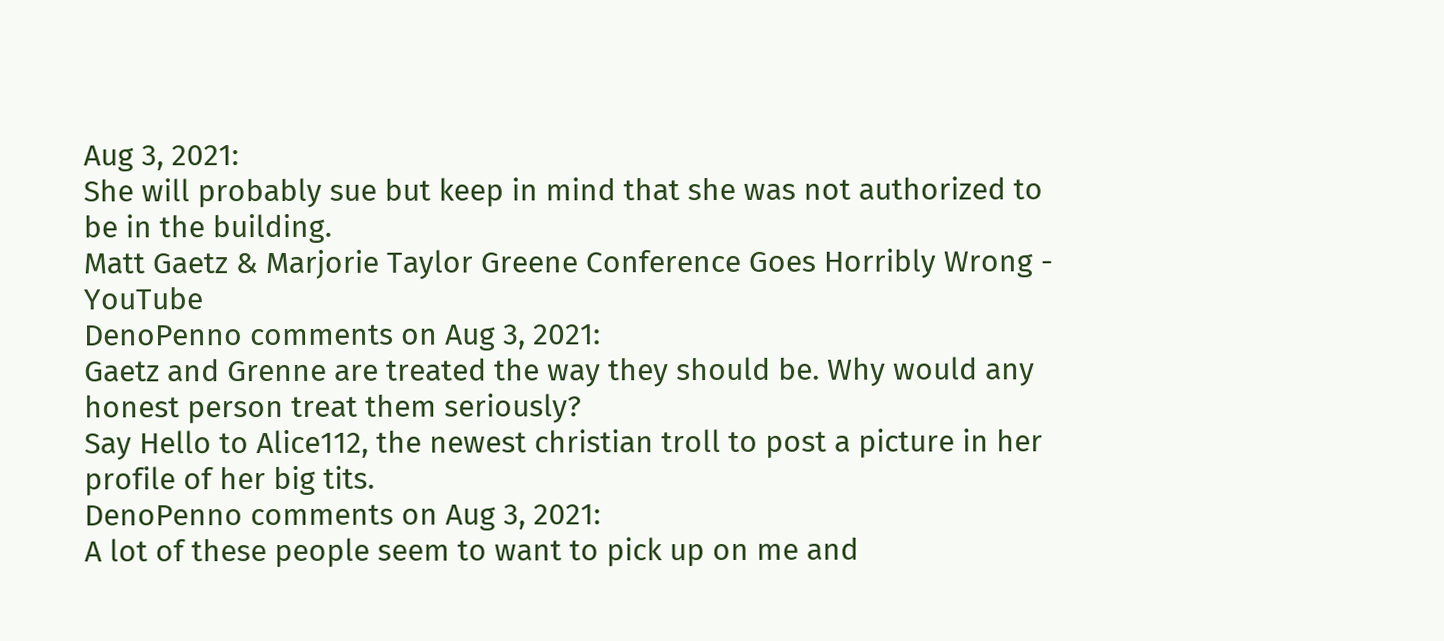Aug 3, 2021:
She will probably sue but keep in mind that she was not authorized to be in the building.
Matt Gaetz & Marjorie Taylor Greene Conference Goes Horribly Wrong - YouTube
DenoPenno comments on Aug 3, 2021:
Gaetz and Grenne are treated the way they should be. Why would any honest person treat them seriously?
Say Hello to Alice112, the newest christian troll to post a picture in her profile of her big tits.
DenoPenno comments on Aug 3, 2021:
A lot of these people seem to want to pick up on me and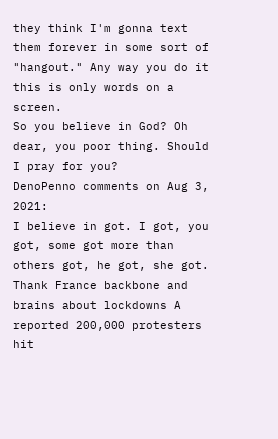they think I'm gonna text them forever in some sort of "hangout." Any way you do it this is only words on a screen.
So you believe in God? Oh dear, you poor thing. Should I pray for you?
DenoPenno comments on Aug 3, 2021:
I believe in got. I got, you got, some got more than others got, he got, she got.
Thank France backbone and brains about lockdowns A reported 200,000 protesters hit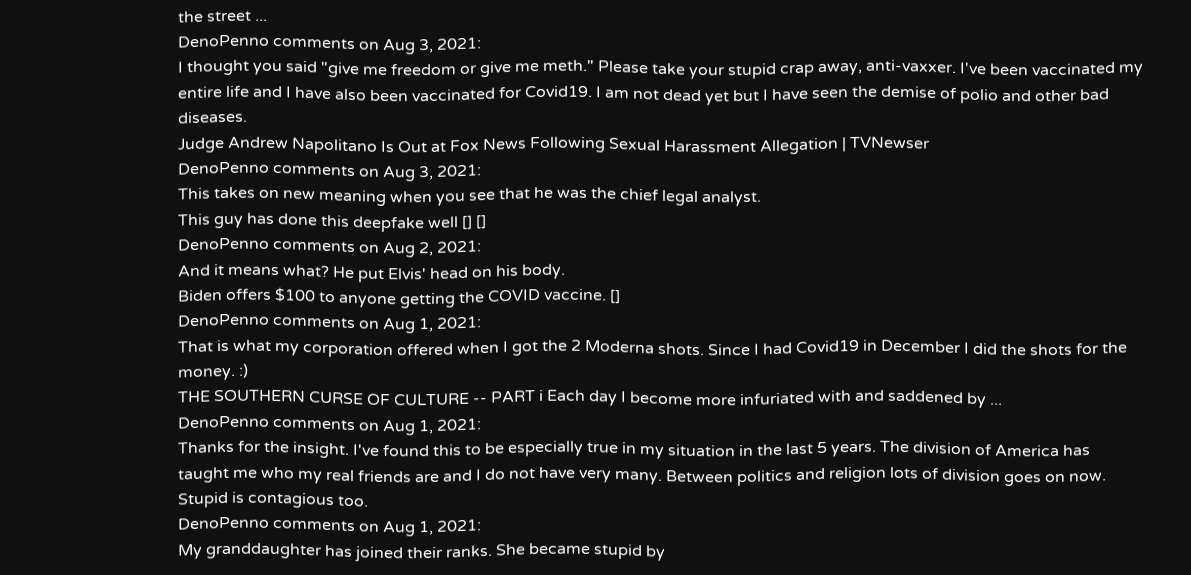the street ...
DenoPenno comments on Aug 3, 2021:
I thought you said "give me freedom or give me meth." Please take your stupid crap away, anti-vaxxer. I've been vaccinated my entire life and I have also been vaccinated for Covid19. I am not dead yet but I have seen the demise of polio and other bad diseases.
Judge Andrew Napolitano Is Out at Fox News Following Sexual Harassment Allegation | TVNewser
DenoPenno comments on Aug 3, 2021:
This takes on new meaning when you see that he was the chief legal analyst.
This guy has done this deepfake well [] []
DenoPenno comments on Aug 2, 2021:
And it means what? He put Elvis' head on his body.
Biden offers $100 to anyone getting the COVID vaccine. []
DenoPenno comments on Aug 1, 2021:
That is what my corporation offered when I got the 2 Moderna shots. Since I had Covid19 in December I did the shots for the money. :)
THE SOUTHERN CURSE OF CULTURE -- PART i Each day I become more infuriated with and saddened by ...
DenoPenno comments on Aug 1, 2021:
Thanks for the insight. I've found this to be especially true in my situation in the last 5 years. The division of America has taught me who my real friends are and I do not have very many. Between politics and religion lots of division goes on now.
Stupid is contagious too.
DenoPenno comments on Aug 1, 2021:
My granddaughter has joined their ranks. She became stupid by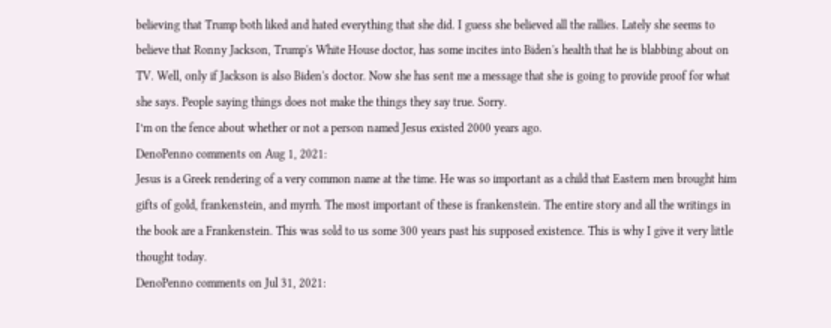believing that Trump both liked and hated everything that she did. I guess she believed all the rallies. Lately she seems to believe that Ronny Jackson, Trump's White House doctor, has some incites into Biden's health that he is blabbing about on TV. Well, only if Jackson is also Biden's doctor. Now she has sent me a message that she is going to provide proof for what she says. People saying things does not make the things they say true. Sorry.
I’m on the fence about whether or not a person named Jesus existed 2000 years ago.
DenoPenno comments on Aug 1, 2021:
Jesus is a Greek rendering of a very common name at the time. He was so important as a child that Eastern men brought him gifts of gold, frankenstein, and myrrh. The most important of these is frankenstein. The entire story and all the writings in the book are a Frankenstein. This was sold to us some 300 years past his supposed existence. This is why I give it very little thought today.
DenoPenno comments on Jul 31, 2021: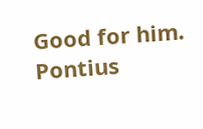Good for him. Pontius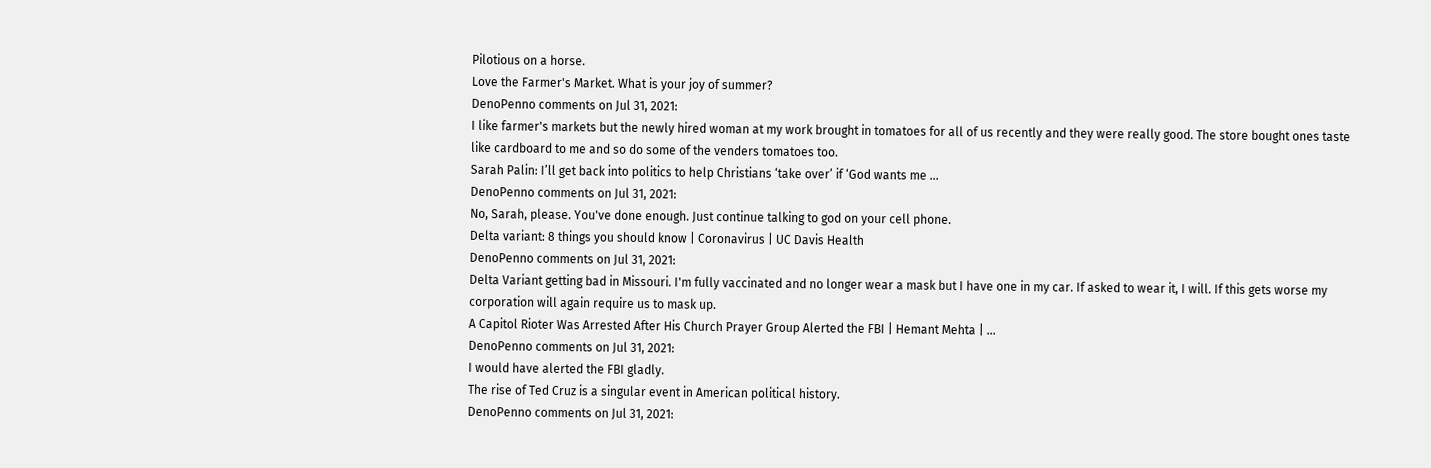Pilotious on a horse.
Love the Farmer's Market. What is your joy of summer?
DenoPenno comments on Jul 31, 2021:
I like farmer's markets but the newly hired woman at my work brought in tomatoes for all of us recently and they were really good. The store bought ones taste like cardboard to me and so do some of the venders tomatoes too.
Sarah Palin: I’ll get back into politics to help Christians ‘take over’ if ‘God wants me ...
DenoPenno comments on Jul 31, 2021:
No, Sarah, please. You've done enough. Just continue talking to god on your cell phone.
Delta variant: 8 things you should know | Coronavirus | UC Davis Health
DenoPenno comments on Jul 31, 2021:
Delta Variant getting bad in Missouri. I'm fully vaccinated and no longer wear a mask but I have one in my car. If asked to wear it, I will. If this gets worse my corporation will again require us to mask up.
A Capitol Rioter Was Arrested After His Church Prayer Group Alerted the FBI | Hemant Mehta | ...
DenoPenno comments on Jul 31, 2021:
I would have alerted the FBI gladly.
The rise of Ted Cruz is a singular event in American political history.
DenoPenno comments on Jul 31, 2021: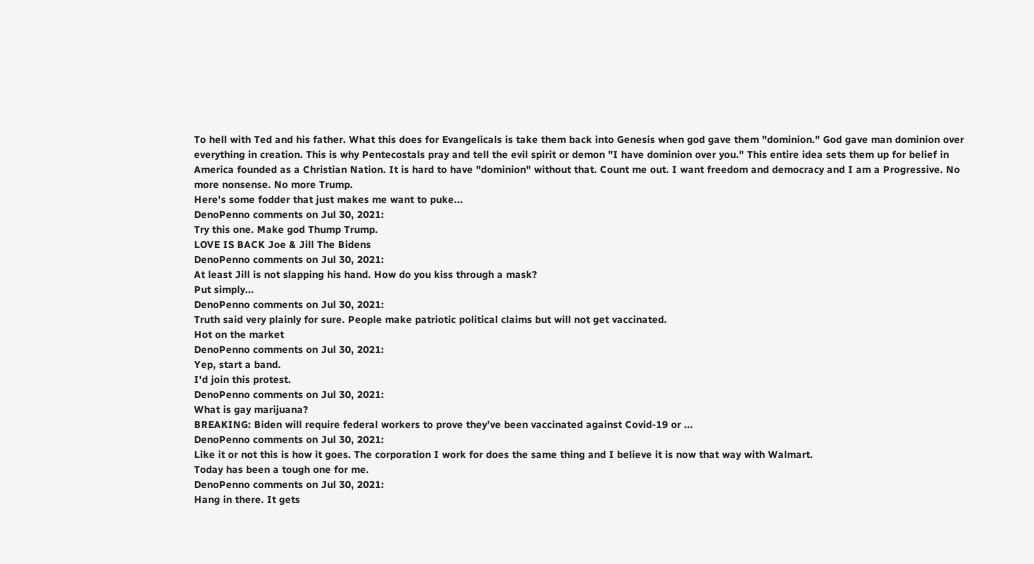To hell with Ted and his father. What this does for Evangelicals is take them back into Genesis when god gave them "dominion." God gave man dominion over everything in creation. This is why Pentecostals pray and tell the evil spirit or demon "I have dominion over you." This entire idea sets them up for belief in America founded as a Christian Nation. It is hard to have "dominion" without that. Count me out. I want freedom and democracy and I am a Progressive. No more nonsense. No more Trump.
Here's some fodder that just makes me want to puke...
DenoPenno comments on Jul 30, 2021:
Try this one. Make god Thump Trump.
LOVE IS BACK Joe & Jill The Bidens
DenoPenno comments on Jul 30, 2021:
At least Jill is not slapping his hand. How do you kiss through a mask?
Put simply...
DenoPenno comments on Jul 30, 2021:
Truth said very plainly for sure. People make patriotic political claims but will not get vaccinated.
Hot on the market
DenoPenno comments on Jul 30, 2021:
Yep, start a band.
I'd join this protest.
DenoPenno comments on Jul 30, 2021:
What is gay marijuana?
BREAKING: Biden will require federal workers to prove they’ve been vaccinated against Covid-19 or ...
DenoPenno comments on Jul 30, 2021:
Like it or not this is how it goes. The corporation I work for does the same thing and I believe it is now that way with Walmart.
Today has been a tough one for me.
DenoPenno comments on Jul 30, 2021:
Hang in there. It gets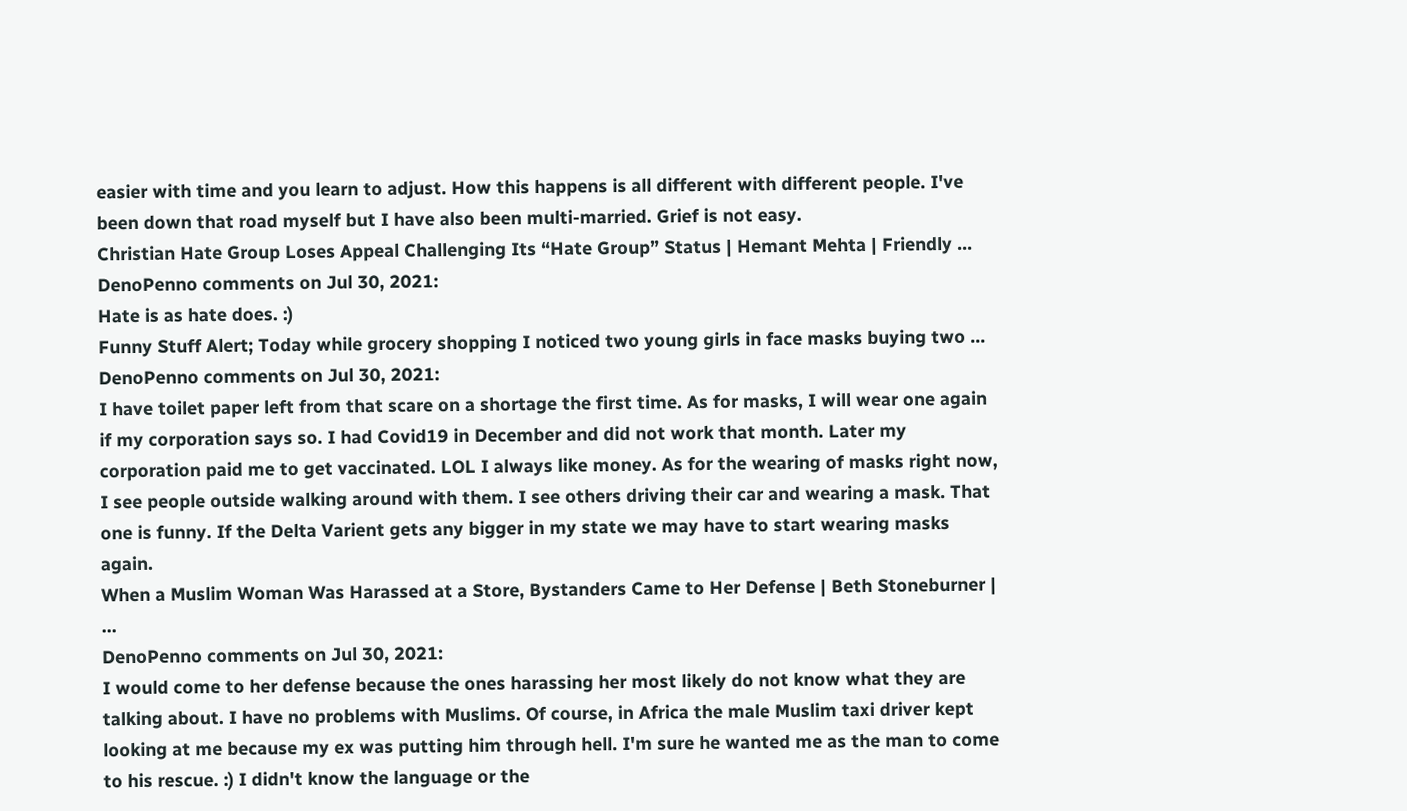easier with time and you learn to adjust. How this happens is all different with different people. I've been down that road myself but I have also been multi-married. Grief is not easy.
Christian Hate Group Loses Appeal Challenging Its “Hate Group” Status | Hemant Mehta | Friendly ...
DenoPenno comments on Jul 30, 2021:
Hate is as hate does. :)
Funny Stuff Alert; Today while grocery shopping I noticed two young girls in face masks buying two ...
DenoPenno comments on Jul 30, 2021:
I have toilet paper left from that scare on a shortage the first time. As for masks, I will wear one again if my corporation says so. I had Covid19 in December and did not work that month. Later my corporation paid me to get vaccinated. LOL I always like money. As for the wearing of masks right now, I see people outside walking around with them. I see others driving their car and wearing a mask. That one is funny. If the Delta Varient gets any bigger in my state we may have to start wearing masks again.
When a Muslim Woman Was Harassed at a Store, Bystanders Came to Her Defense | Beth Stoneburner | ...
DenoPenno comments on Jul 30, 2021:
I would come to her defense because the ones harassing her most likely do not know what they are talking about. I have no problems with Muslims. Of course, in Africa the male Muslim taxi driver kept looking at me because my ex was putting him through hell. I'm sure he wanted me as the man to come to his rescue. :) I didn't know the language or the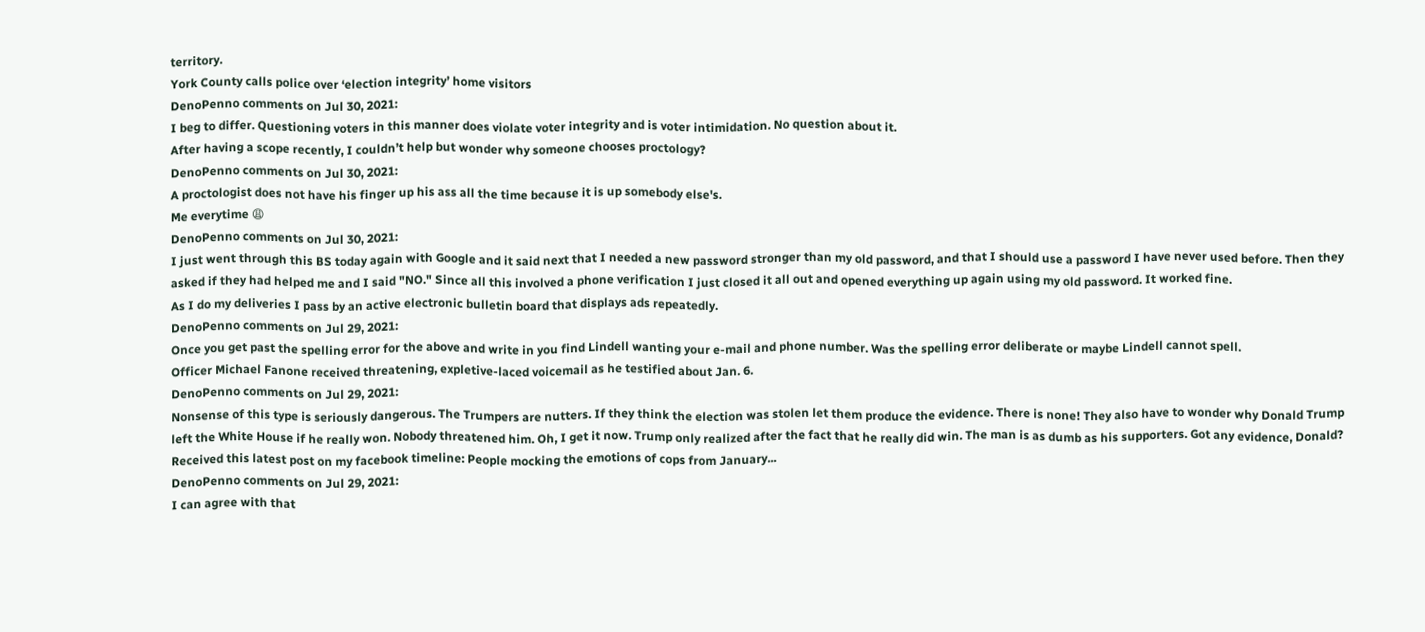territory.
York County calls police over ‘election integrity’ home visitors
DenoPenno comments on Jul 30, 2021:
I beg to differ. Questioning voters in this manner does violate voter integrity and is voter intimidation. No question about it.
After having a scope recently, I couldn’t help but wonder why someone chooses proctology?
DenoPenno comments on Jul 30, 2021:
A proctologist does not have his finger up his ass all the time because it is up somebody else's.
Me everytime 😩
DenoPenno comments on Jul 30, 2021:
I just went through this BS today again with Google and it said next that I needed a new password stronger than my old password, and that I should use a password I have never used before. Then they asked if they had helped me and I said "NO." Since all this involved a phone verification I just closed it all out and opened everything up again using my old password. It worked fine.
As I do my deliveries I pass by an active electronic bulletin board that displays ads repeatedly.
DenoPenno comments on Jul 29, 2021:
Once you get past the spelling error for the above and write in you find Lindell wanting your e-mail and phone number. Was the spelling error deliberate or maybe Lindell cannot spell.
Officer Michael Fanone received threatening, expletive-laced voicemail as he testified about Jan. 6.
DenoPenno comments on Jul 29, 2021:
Nonsense of this type is seriously dangerous. The Trumpers are nutters. If they think the election was stolen let them produce the evidence. There is none! They also have to wonder why Donald Trump left the White House if he really won. Nobody threatened him. Oh, I get it now. Trump only realized after the fact that he really did win. The man is as dumb as his supporters. Got any evidence, Donald?
Received this latest post on my facebook timeline: People mocking the emotions of cops from January...
DenoPenno comments on Jul 29, 2021:
I can agree with that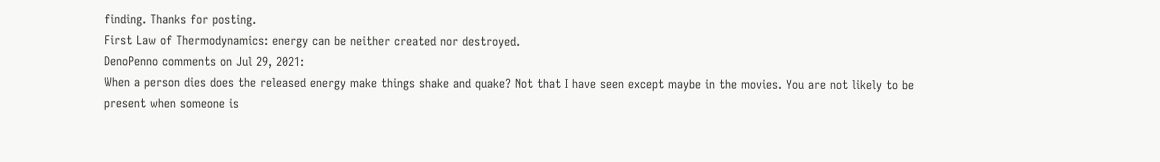finding. Thanks for posting.
First Law of Thermodynamics: energy can be neither created nor destroyed.
DenoPenno comments on Jul 29, 2021:
When a person dies does the released energy make things shake and quake? Not that I have seen except maybe in the movies. You are not likely to be present when someone is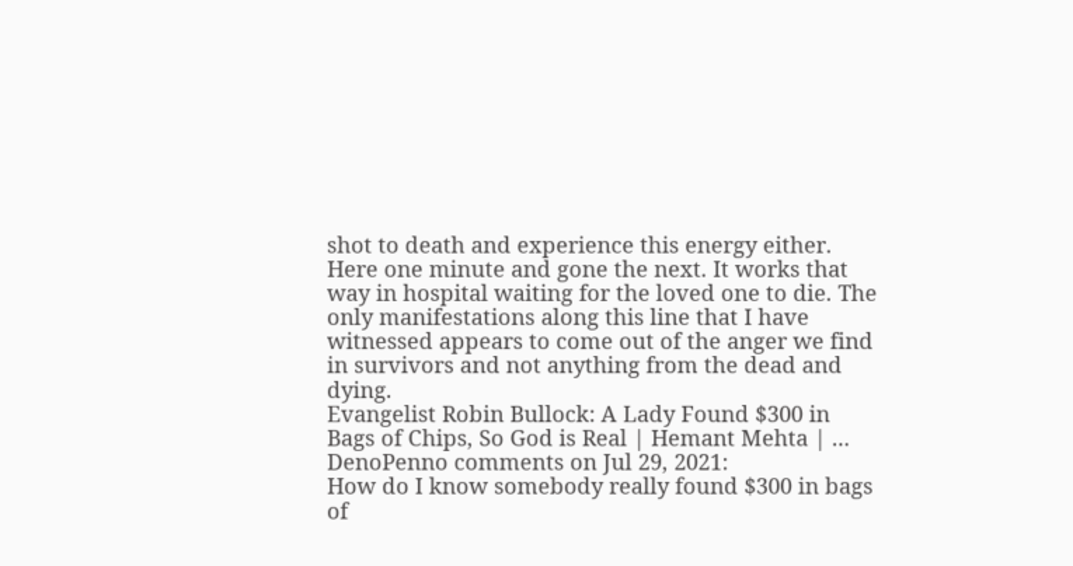shot to death and experience this energy either. Here one minute and gone the next. It works that way in hospital waiting for the loved one to die. The only manifestations along this line that I have witnessed appears to come out of the anger we find in survivors and not anything from the dead and dying.
Evangelist Robin Bullock: A Lady Found $300 in Bags of Chips, So God is Real | Hemant Mehta | ...
DenoPenno comments on Jul 29, 2021:
How do I know somebody really found $300 in bags of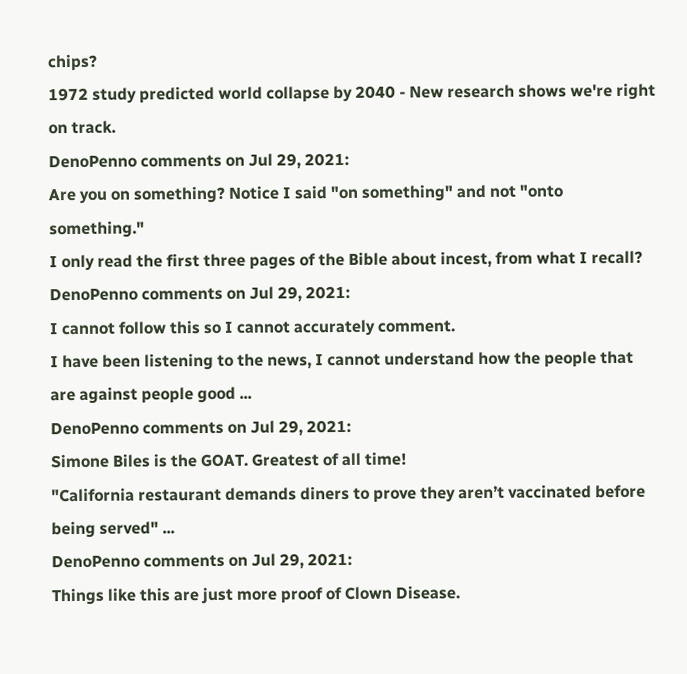chips?
1972 study predicted world collapse by 2040 - New research shows we're right on track.
DenoPenno comments on Jul 29, 2021:
Are you on something? Notice I said "on something" and not "onto something."
I only read the first three pages of the Bible about incest, from what I recall?
DenoPenno comments on Jul 29, 2021:
I cannot follow this so I cannot accurately comment.
I have been listening to the news, I cannot understand how the people that are against people good ...
DenoPenno comments on Jul 29, 2021:
Simone Biles is the GOAT. Greatest of all time!
"California restaurant demands diners to prove they aren’t vaccinated before being served" ...
DenoPenno comments on Jul 29, 2021:
Things like this are just more proof of Clown Disease.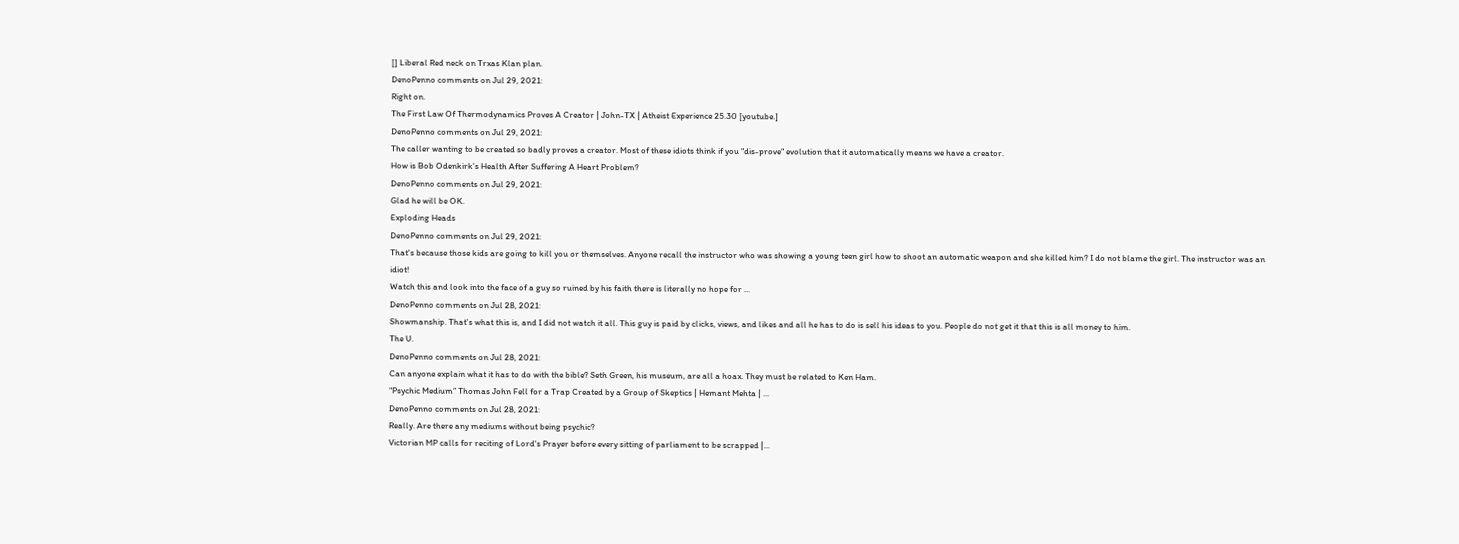[] Liberal Red neck on Trxas Klan plan.
DenoPenno comments on Jul 29, 2021:
Right on.
The First Law Of Thermodynamics Proves A Creator | John-TX | Atheist Experience 25.30 [youtube.]
DenoPenno comments on Jul 29, 2021:
The caller wanting to be created so badly proves a creator. Most of these idiots think if you "dis-prove" evolution that it automatically means we have a creator.
How is Bob Odenkirk's Health After Suffering A Heart Problem?
DenoPenno comments on Jul 29, 2021:
Glad he will be OK.
Exploding Heads
DenoPenno comments on Jul 29, 2021:
That's because those kids are going to kill you or themselves. Anyone recall the instructor who was showing a young teen girl how to shoot an automatic weapon and she killed him? I do not blame the girl. The instructor was an idiot!
Watch this and look into the face of a guy so ruined by his faith there is literally no hope for ...
DenoPenno comments on Jul 28, 2021:
Showmanship. That's what this is, and I did not watch it all. This guy is paid by clicks, views, and likes and all he has to do is sell his ideas to you. People do not get it that this is all money to him.
The U.
DenoPenno comments on Jul 28, 2021:
Can anyone explain what it has to do with the bible? Seth Green, his museum, are all a hoax. They must be related to Ken Ham.
“Psychic Medium” Thomas John Fell for a Trap Created by a Group of Skeptics | Hemant Mehta | ...
DenoPenno comments on Jul 28, 2021:
Really. Are there any mediums without being psychic?
Victorian MP calls for reciting of Lord's Prayer before every sitting of parliament to be scrapped |...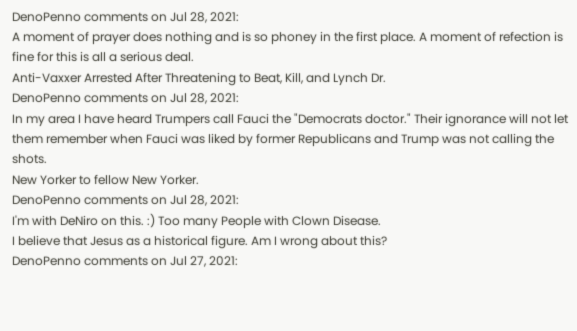DenoPenno comments on Jul 28, 2021:
A moment of prayer does nothing and is so phoney in the first place. A moment of refection is fine for this is all a serious deal.
Anti-Vaxxer Arrested After Threatening to Beat, Kill, and Lynch Dr.
DenoPenno comments on Jul 28, 2021:
In my area I have heard Trumpers call Fauci the "Democrats doctor." Their ignorance will not let them remember when Fauci was liked by former Republicans and Trump was not calling the shots.
New Yorker to fellow New Yorker.
DenoPenno comments on Jul 28, 2021:
I'm with DeNiro on this. :) Too many People with Clown Disease.
I believe that Jesus as a historical figure. Am I wrong about this?
DenoPenno comments on Jul 27, 2021: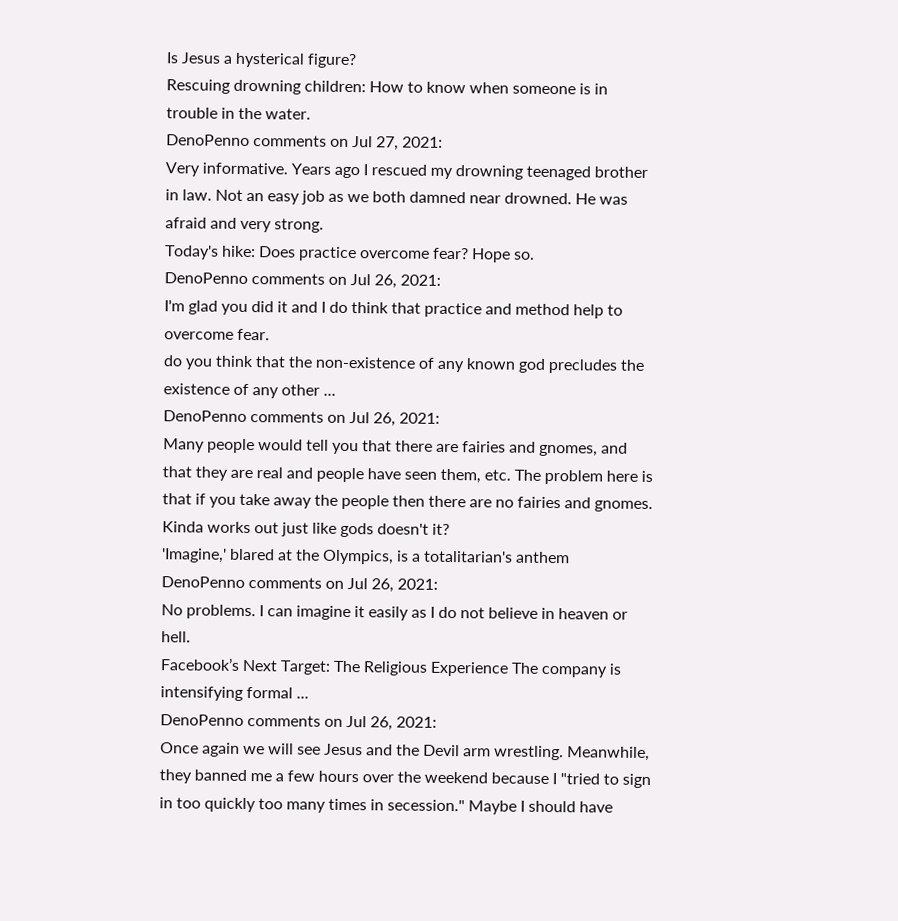Is Jesus a hysterical figure?
Rescuing drowning children: How to know when someone is in trouble in the water.
DenoPenno comments on Jul 27, 2021:
Very informative. Years ago I rescued my drowning teenaged brother in law. Not an easy job as we both damned near drowned. He was afraid and very strong.
Today's hike: Does practice overcome fear? Hope so.
DenoPenno comments on Jul 26, 2021:
I'm glad you did it and I do think that practice and method help to overcome fear.
do you think that the non-existence of any known god precludes the existence of any other ...
DenoPenno comments on Jul 26, 2021:
Many people would tell you that there are fairies and gnomes, and that they are real and people have seen them, etc. The problem here is that if you take away the people then there are no fairies and gnomes. Kinda works out just like gods doesn't it?
'Imagine,' blared at the Olympics, is a totalitarian's anthem
DenoPenno comments on Jul 26, 2021:
No problems. I can imagine it easily as I do not believe in heaven or hell.
Facebook’s Next Target: The Religious Experience The company is intensifying formal ...
DenoPenno comments on Jul 26, 2021:
Once again we will see Jesus and the Devil arm wrestling. Meanwhile, they banned me a few hours over the weekend because I "tried to sign in too quickly too many times in secession." Maybe I should have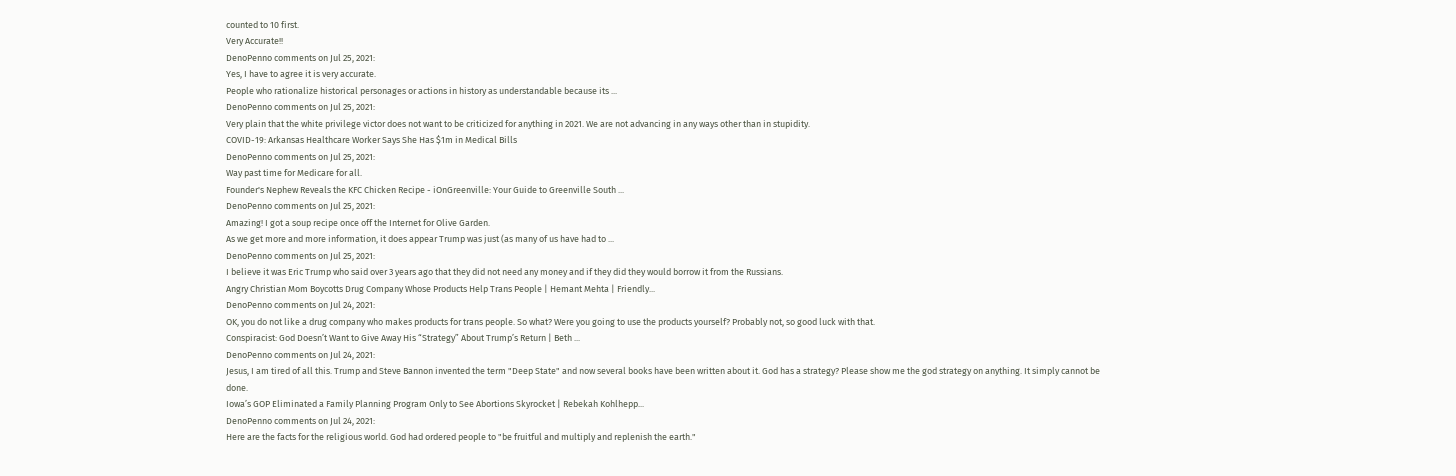counted to 10 first.
Very Accurate!!
DenoPenno comments on Jul 25, 2021:
Yes, I have to agree it is very accurate.
People who rationalize historical personages or actions in history as understandable because its ...
DenoPenno comments on Jul 25, 2021:
Very plain that the white privilege victor does not want to be criticized for anything in 2021. We are not advancing in any ways other than in stupidity.
COVID-19: Arkansas Healthcare Worker Says She Has $1m in Medical Bills
DenoPenno comments on Jul 25, 2021:
Way past time for Medicare for all.
Founder's Nephew Reveals the KFC Chicken Recipe - iOnGreenville: Your Guide to Greenville South ...
DenoPenno comments on Jul 25, 2021:
Amazing! I got a soup recipe once off the Internet for Olive Garden.
As we get more and more information, it does appear Trump was just (as many of us have had to ...
DenoPenno comments on Jul 25, 2021:
I believe it was Eric Trump who said over 3 years ago that they did not need any money and if they did they would borrow it from the Russians.
Angry Christian Mom Boycotts Drug Company Whose Products Help Trans People | Hemant Mehta | Friendly...
DenoPenno comments on Jul 24, 2021:
OK, you do not like a drug company who makes products for trans people. So what? Were you going to use the products yourself? Probably not, so good luck with that.
Conspiracist: God Doesn’t Want to Give Away His “Strategy” About Trump’s Return | Beth ...
DenoPenno comments on Jul 24, 2021:
Jesus, I am tired of all this. Trump and Steve Bannon invented the term "Deep State" and now several books have been written about it. God has a strategy? Please show me the god strategy on anything. It simply cannot be done.
Iowa’s GOP Eliminated a Family Planning Program Only to See Abortions Skyrocket | Rebekah Kohlhepp...
DenoPenno comments on Jul 24, 2021:
Here are the facts for the religious world. God had ordered people to "be fruitful and multiply and replenish the earth."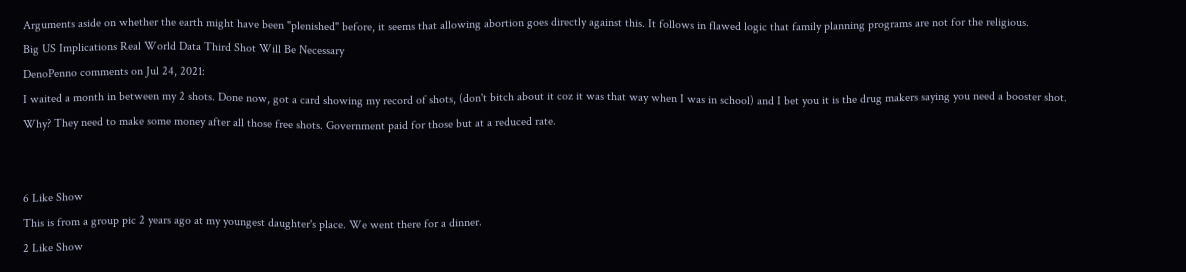Arguments aside on whether the earth might have been "plenished" before, it seems that allowing abortion goes directly against this. It follows in flawed logic that family planning programs are not for the religious.
Big US Implications Real World Data Third Shot Will Be Necessary
DenoPenno comments on Jul 24, 2021:
I waited a month in between my 2 shots. Done now, got a card showing my record of shots, (don't bitch about it coz it was that way when I was in school) and I bet you it is the drug makers saying you need a booster shot. Why? They need to make some money after all those free shots. Government paid for those but at a reduced rate.


6 Like Show
This is from a group pic 2 years ago at my youngest daughter's place. We went there for a dinner.
2 Like Show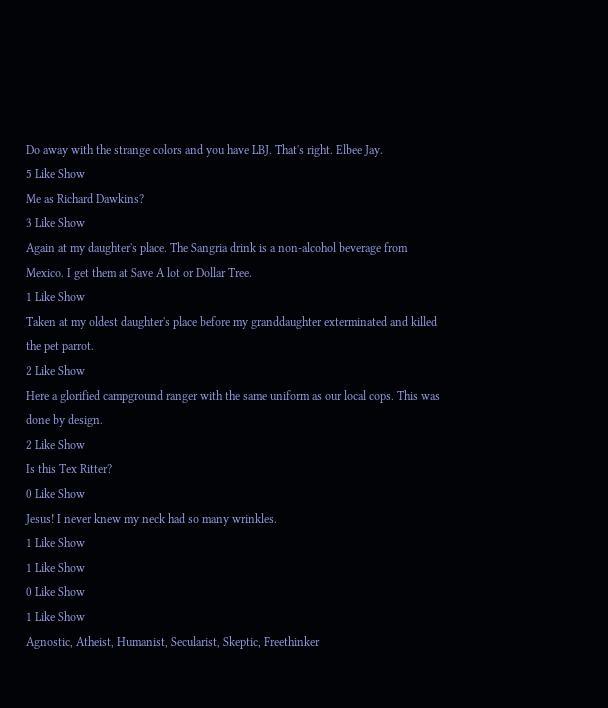Do away with the strange colors and you have LBJ. That's right. Elbee Jay.
5 Like Show
Me as Richard Dawkins?
3 Like Show
Again at my daughter's place. The Sangria drink is a non-alcohol beverage from Mexico. I get them at Save A lot or Dollar Tree.
1 Like Show
Taken at my oldest daughter's place before my granddaughter exterminated and killed the pet parrot.
2 Like Show
Here a glorified campground ranger with the same uniform as our local cops. This was done by design.
2 Like Show
Is this Tex Ritter?
0 Like Show
Jesus! I never knew my neck had so many wrinkles.
1 Like Show
1 Like Show
0 Like Show
1 Like Show
Agnostic, Atheist, Humanist, Secularist, Skeptic, Freethinker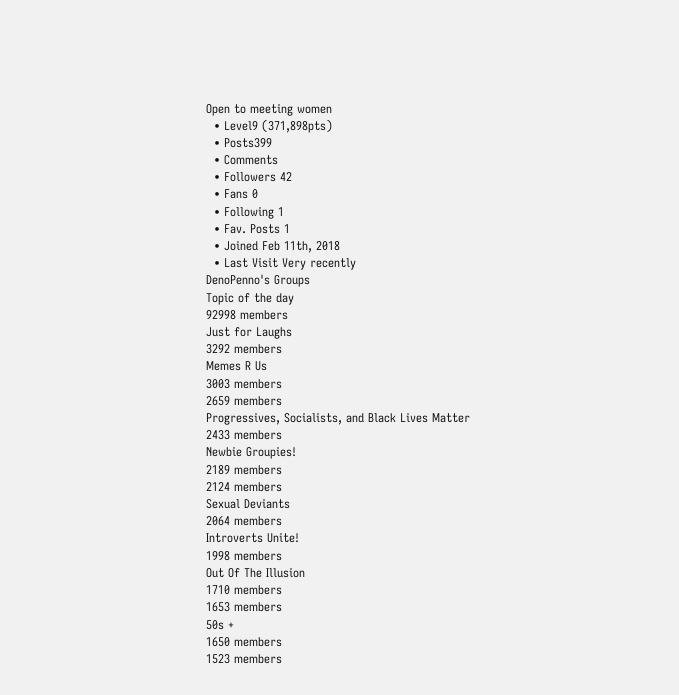Open to meeting women
  • Level9 (371,898pts)
  • Posts399
  • Comments
  • Followers 42
  • Fans 0
  • Following 1
  • Fav. Posts 1
  • Joined Feb 11th, 2018
  • Last Visit Very recently
DenoPenno's Groups
Topic of the day
92998 members
Just for Laughs
3292 members
Memes R Us
3003 members
2659 members
Progressives, Socialists, and Black Lives Matter
2433 members
Newbie Groupies!
2189 members
2124 members
Sexual Deviants
2064 members
Introverts Unite!
1998 members
Out Of The Illusion
1710 members
1653 members
50s +
1650 members
1523 members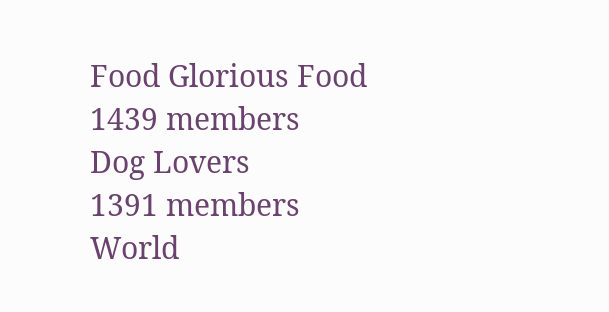Food Glorious Food
1439 members
Dog Lovers
1391 members
World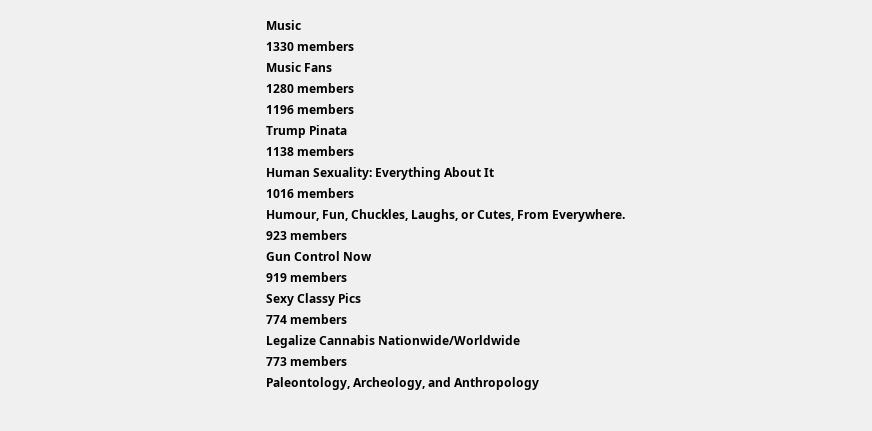Music
1330 members
Music Fans
1280 members
1196 members
Trump Pinata
1138 members
Human Sexuality: Everything About It
1016 members
Humour, Fun, Chuckles, Laughs, or Cutes, From Everywhere.
923 members
Gun Control Now
919 members
Sexy Classy Pics
774 members
Legalize Cannabis Nationwide/Worldwide
773 members
Paleontology, Archeology, and Anthropology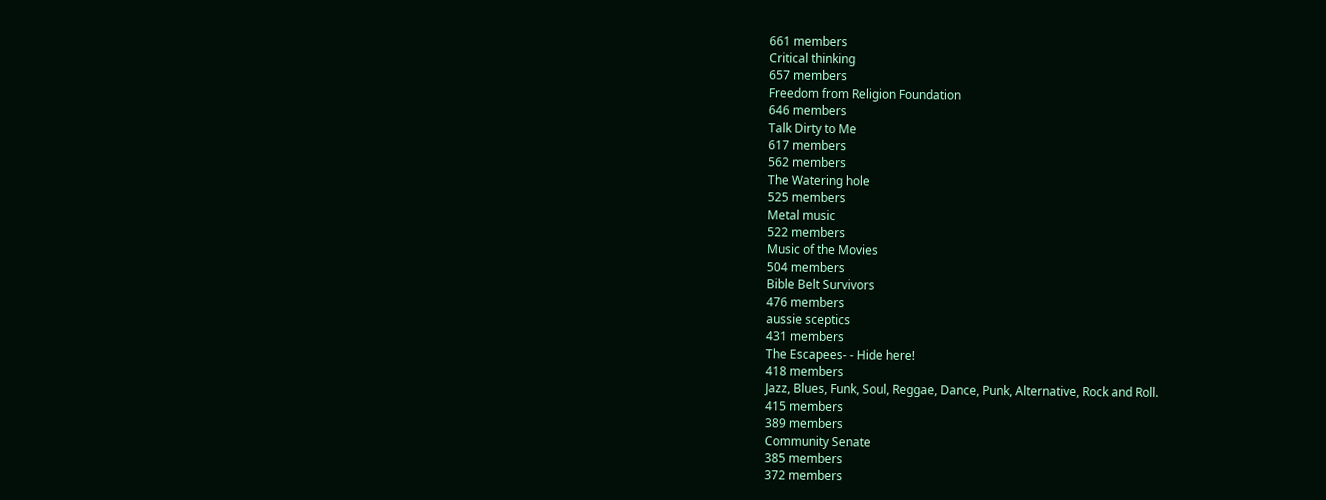661 members
Critical thinking
657 members
Freedom from Religion Foundation
646 members
Talk Dirty to Me
617 members
562 members
The Watering hole
525 members
Metal music
522 members
Music of the Movies
504 members
Bible Belt Survivors
476 members
aussie sceptics
431 members
The Escapees- - Hide here!
418 members
Jazz, Blues, Funk, Soul, Reggae, Dance, Punk, Alternative, Rock and Roll.
415 members
389 members
Community Senate
385 members
372 members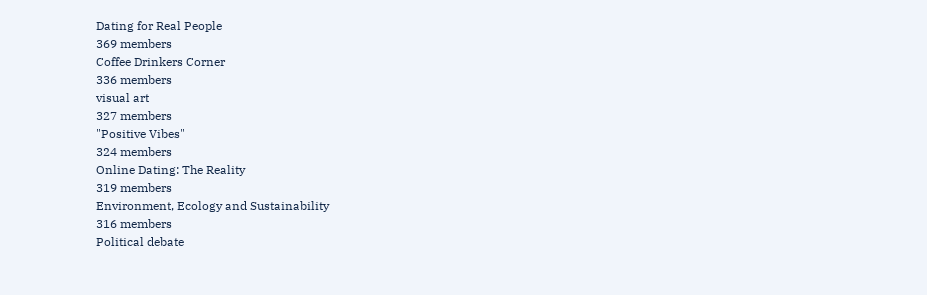Dating for Real People
369 members
Coffee Drinkers Corner
336 members
visual art
327 members
"Positive Vibes"
324 members
Online Dating: The Reality
319 members
Environment, Ecology and Sustainability
316 members
Political debate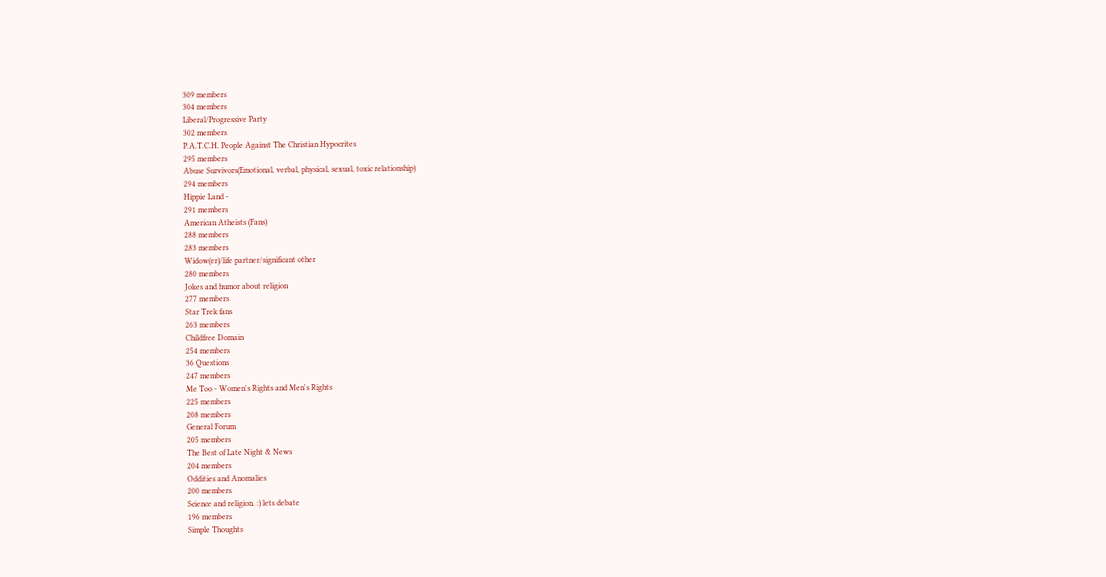309 members
304 members
Liberal/Progressive Party
302 members
P.A.T.C.H. People Against The Christian Hypocrites
295 members
Abuse Survivors(Emotional, verbal, physical, sexual, toxic relationship)
294 members
Hippie Land -
291 members
American Atheists (Fans)
288 members
283 members
Widow(er)/life partner/significant other
280 members
Jokes and humor about religion
277 members
Star Trek fans
263 members
Childfree Domain
254 members
36 Questions
247 members
Me Too - Women's Rights and Men's Rights
225 members
208 members
General Forum
205 members
The Best of Late Night & News
204 members
Oddities and Anomalies
200 members
Science and religion. :) lets debate
196 members
Simple Thoughts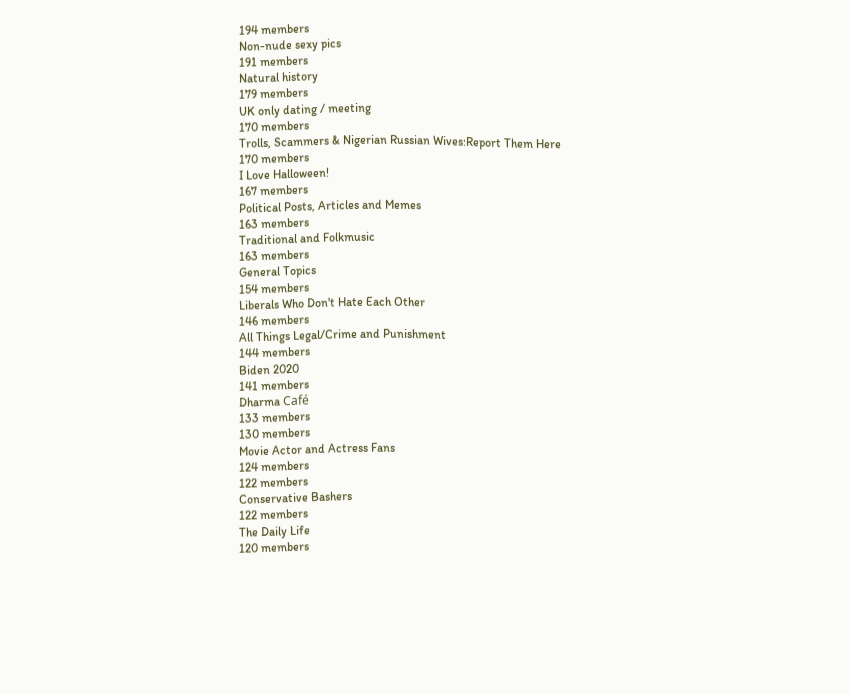194 members
Non-nude sexy pics
191 members
Natural history
179 members
UK only dating / meeting
170 members
Trolls, Scammers & Nigerian Russian Wives:Report Them Here
170 members
I Love Halloween!
167 members
Political Posts, Articles and Memes
163 members
Traditional and Folkmusic
163 members
General Topics
154 members
Liberals Who Don't Hate Each Other
146 members
All Things Legal/Crime and Punishment
144 members
Biden 2020
141 members
Dharma Café
133 members
130 members
Movie Actor and Actress Fans
124 members
122 members
Conservative Bashers
122 members
The Daily Life
120 members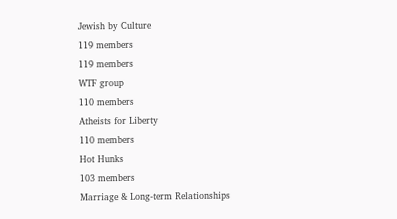Jewish by Culture
119 members
119 members
WTF group
110 members
Atheists for Liberty
110 members
Hot Hunks
103 members
Marriage & Long-term Relationships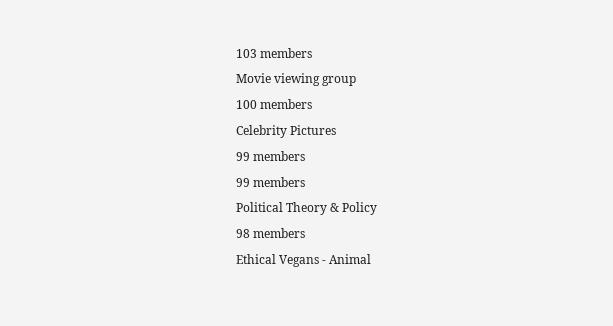103 members
Movie viewing group
100 members
Celebrity Pictures
99 members
99 members
Political Theory & Policy
98 members
Ethical Vegans - Animal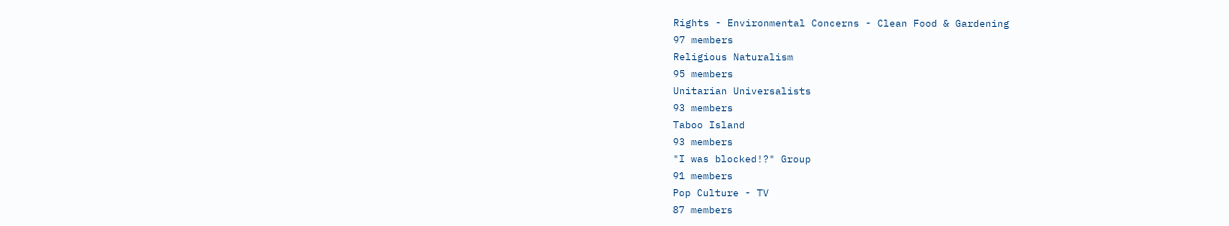Rights - Environmental Concerns - Clean Food & Gardening
97 members
Religious Naturalism
95 members
Unitarian Universalists
93 members
Taboo Island
93 members
"I was blocked!?" Group
91 members
Pop Culture - TV
87 members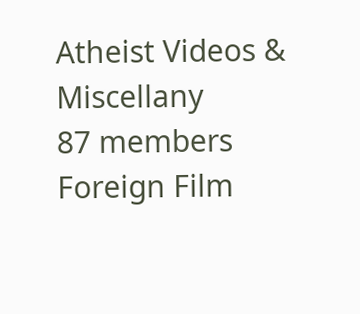Atheist Videos & Miscellany
87 members
Foreign Film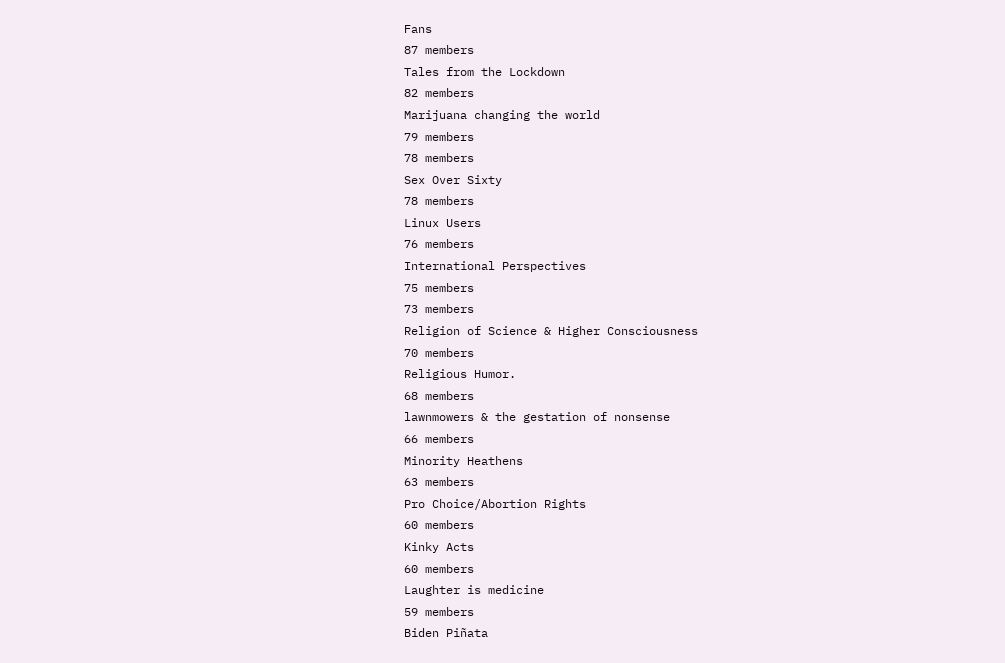Fans
87 members
Tales from the Lockdown
82 members
Marijuana changing the world
79 members
78 members
Sex Over Sixty
78 members
Linux Users
76 members
International Perspectives
75 members
73 members
Religion of Science & Higher Consciousness
70 members
Religious Humor.
68 members
lawnmowers & the gestation of nonsense
66 members
Minority Heathens
63 members
Pro Choice/Abortion Rights
60 members
Kinky Acts
60 members
Laughter is medicine
59 members
Biden Piñata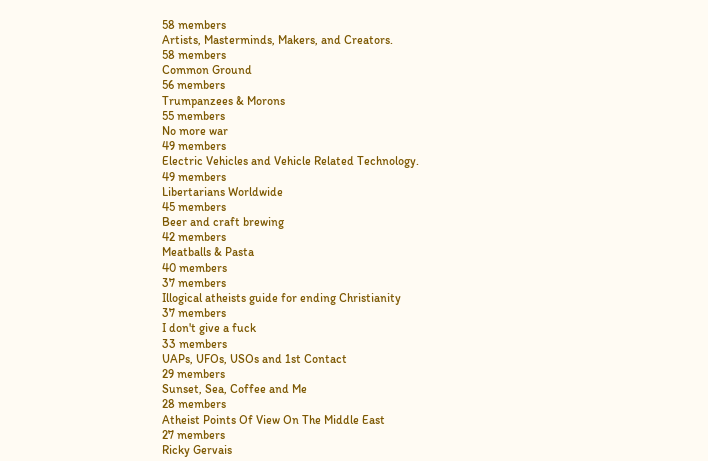58 members
Artists, Masterminds, Makers, and Creators.
58 members
Common Ground
56 members
Trumpanzees & Morons
55 members
No more war
49 members
Electric Vehicles and Vehicle Related Technology.
49 members
Libertarians Worldwide
45 members
Beer and craft brewing
42 members
Meatballs & Pasta
40 members
37 members
Illogical atheists guide for ending Christianity
37 members
I don't give a fuck
33 members
UAPs, UFOs, USOs and 1st Contact
29 members
Sunset, Sea, Coffee and Me
28 members
Atheist Points Of View On The Middle East
27 members
Ricky Gervais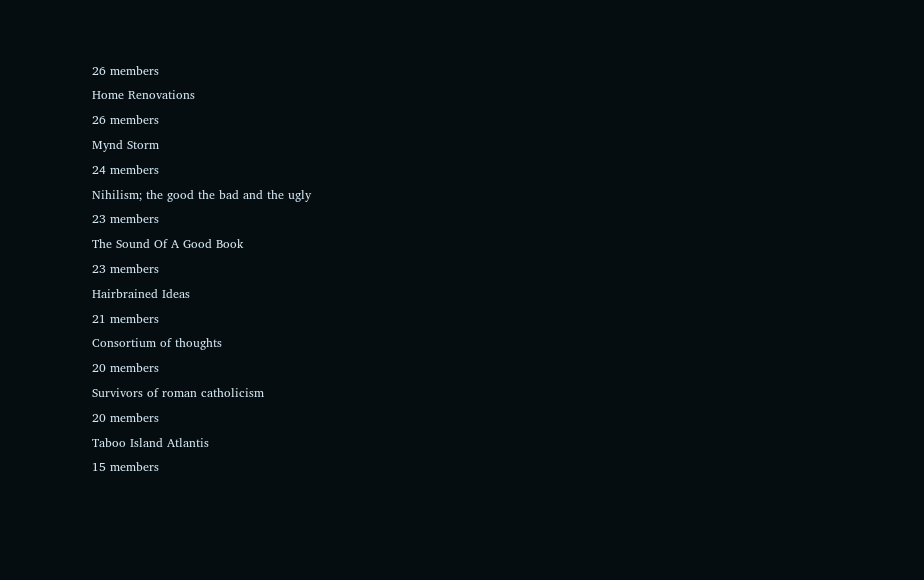26 members
Home Renovations
26 members
Mynd Storm
24 members
Nihilism; the good the bad and the ugly
23 members
The Sound Of A Good Book
23 members
Hairbrained Ideas
21 members
Consortium of thoughts
20 members
Survivors of roman catholicism
20 members
Taboo Island Atlantis
15 members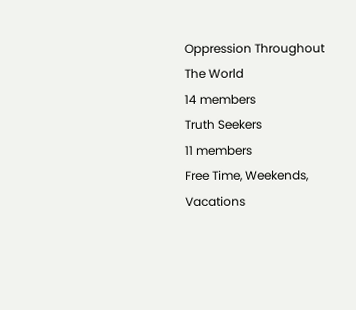Oppression Throughout The World
14 members
Truth Seekers
11 members
Free Time, Weekends, Vacations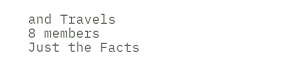and Travels
8 members
Just the Facts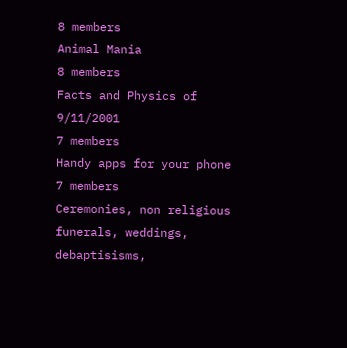8 members
Animal Mania
8 members
Facts and Physics of 9/11/2001
7 members
Handy apps for your phone
7 members
Ceremonies, non religious funerals, weddings, debaptisisms,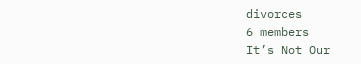divorces
6 members
It’s Not Our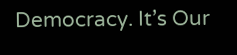Democracy. It’s Our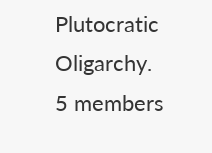Plutocratic Oligarchy.
5 members